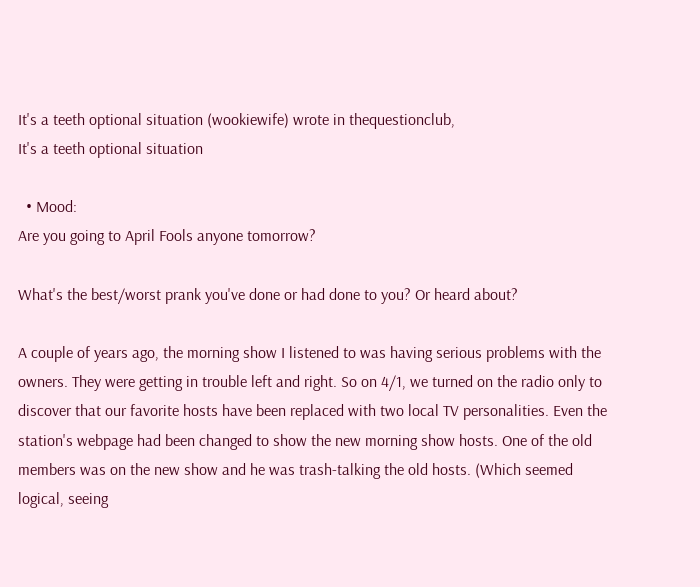It's a teeth optional situation (wookiewife) wrote in thequestionclub,
It's a teeth optional situation

  • Mood:
Are you going to April Fools anyone tomorrow?

What's the best/worst prank you've done or had done to you? Or heard about?

A couple of years ago, the morning show I listened to was having serious problems with the owners. They were getting in trouble left and right. So on 4/1, we turned on the radio only to discover that our favorite hosts have been replaced with two local TV personalities. Even the station's webpage had been changed to show the new morning show hosts. One of the old members was on the new show and he was trash-talking the old hosts. (Which seemed logical, seeing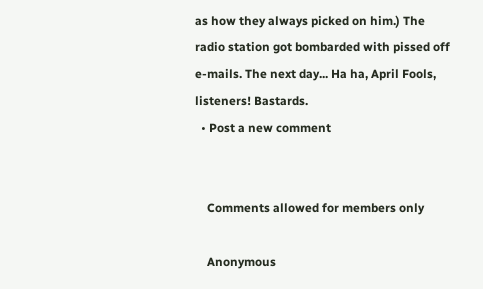as how they always picked on him.) The radio station got bombarded with pissed off e-mails. The next day... Ha ha, April Fools, listeners! Bastards.
  • Post a new comment


    Comments allowed for members only

    Anonymous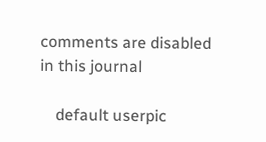comments are disabled in this journal

    default userpic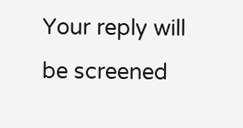Your reply will be screened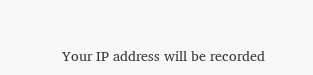Your IP address will be recorded